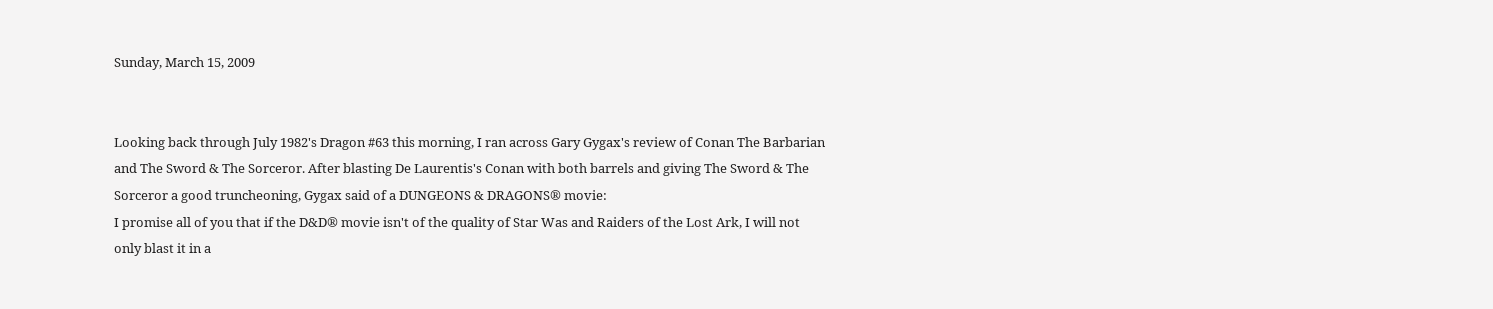Sunday, March 15, 2009


Looking back through July 1982's Dragon #63 this morning, I ran across Gary Gygax's review of Conan The Barbarian and The Sword & The Sorceror. After blasting De Laurentis's Conan with both barrels and giving The Sword & The Sorceror a good truncheoning, Gygax said of a DUNGEONS & DRAGONS® movie:
I promise all of you that if the D&D® movie isn't of the quality of Star Was and Raiders of the Lost Ark, I will not only blast it in a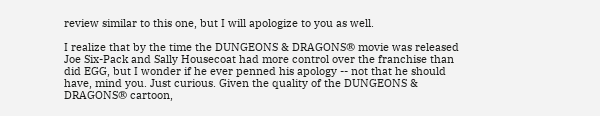review similar to this one, but I will apologize to you as well.

I realize that by the time the DUNGEONS & DRAGONS® movie was released Joe Six-Pack and Sally Housecoat had more control over the franchise than did EGG, but I wonder if he ever penned his apology -- not that he should have, mind you. Just curious. Given the quality of the DUNGEONS & DRAGONS® cartoon,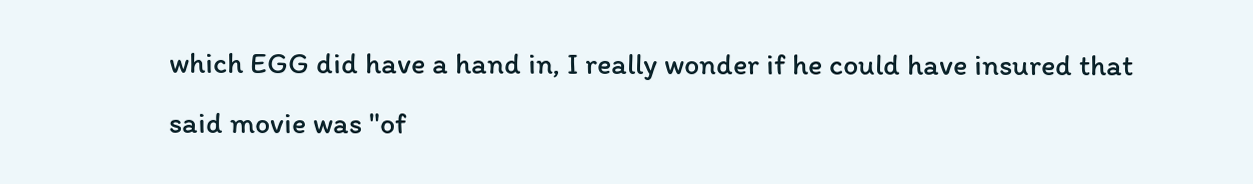which EGG did have a hand in, I really wonder if he could have insured that said movie was "of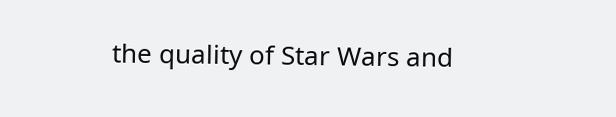the quality of Star Wars and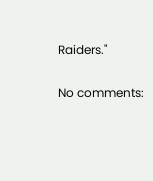Raiders."

No comments: